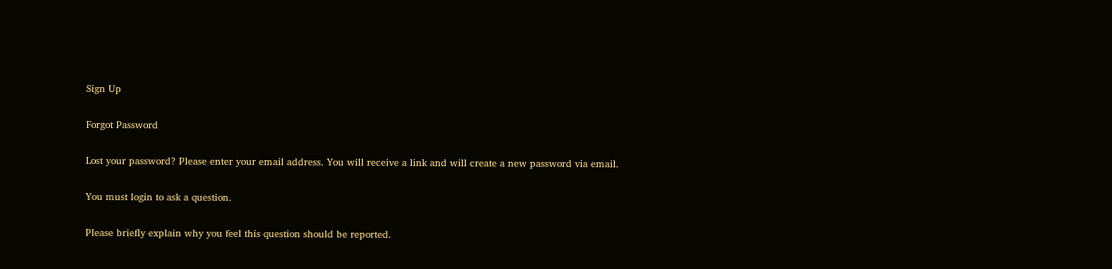Sign Up

Forgot Password

Lost your password? Please enter your email address. You will receive a link and will create a new password via email.

You must login to ask a question.

Please briefly explain why you feel this question should be reported.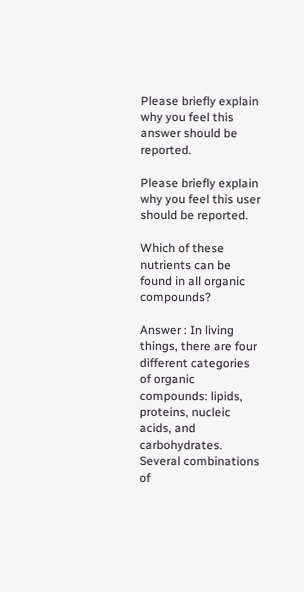Please briefly explain why you feel this answer should be reported.

Please briefly explain why you feel this user should be reported.

Which of these nutrients can be found in all organic compounds?

Answer : In living things, there are four different categories of organic compounds: lipids, proteins, nucleic acids, and carbohydrates. Several combinations of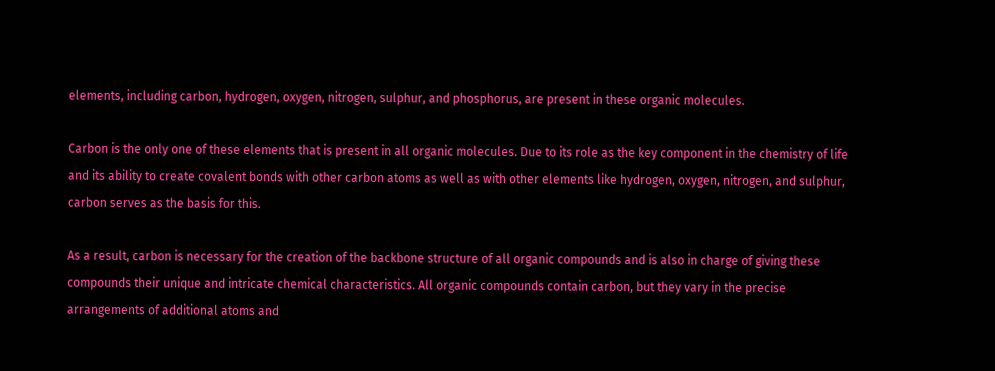elements, including carbon, hydrogen, oxygen, nitrogen, sulphur, and phosphorus, are present in these organic molecules.

Carbon is the only one of these elements that is present in all organic molecules. Due to its role as the key component in the chemistry of life and its ability to create covalent bonds with other carbon atoms as well as with other elements like hydrogen, oxygen, nitrogen, and sulphur, carbon serves as the basis for this.

As a result, carbon is necessary for the creation of the backbone structure of all organic compounds and is also in charge of giving these compounds their unique and intricate chemical characteristics. All organic compounds contain carbon, but they vary in the precise arrangements of additional atoms and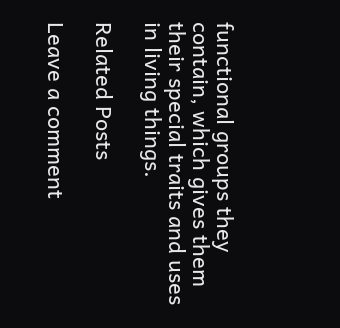functional groups they contain, which gives them their special traits and uses in living things.

Related Posts

Leave a comment